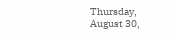Thursday, August 30,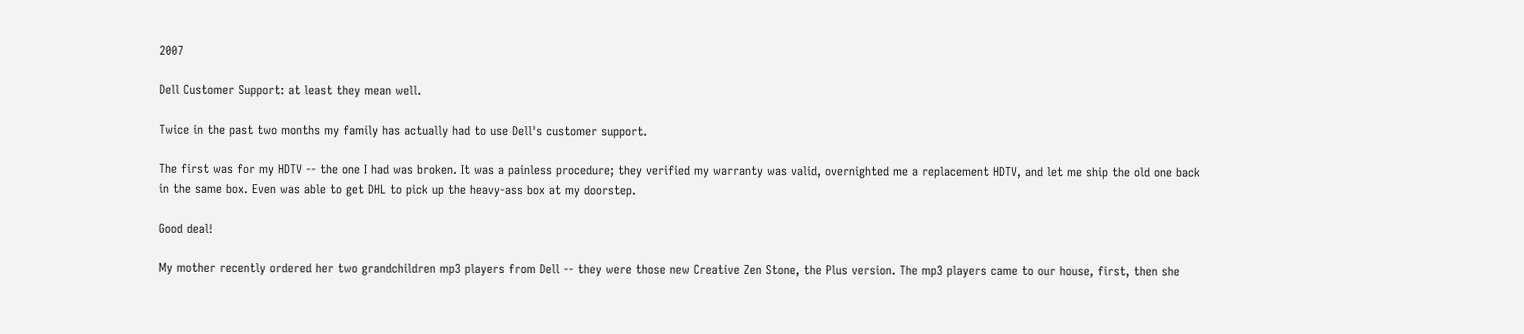2007

Dell Customer Support: at least they mean well.

Twice in the past two months my family has actually had to use Dell's customer support.

The first was for my HDTV -- the one I had was broken. It was a painless procedure; they verified my warranty was valid, overnighted me a replacement HDTV, and let me ship the old one back in the same box. Even was able to get DHL to pick up the heavy-ass box at my doorstep.

Good deal!

My mother recently ordered her two grandchildren mp3 players from Dell -- they were those new Creative Zen Stone, the Plus version. The mp3 players came to our house, first, then she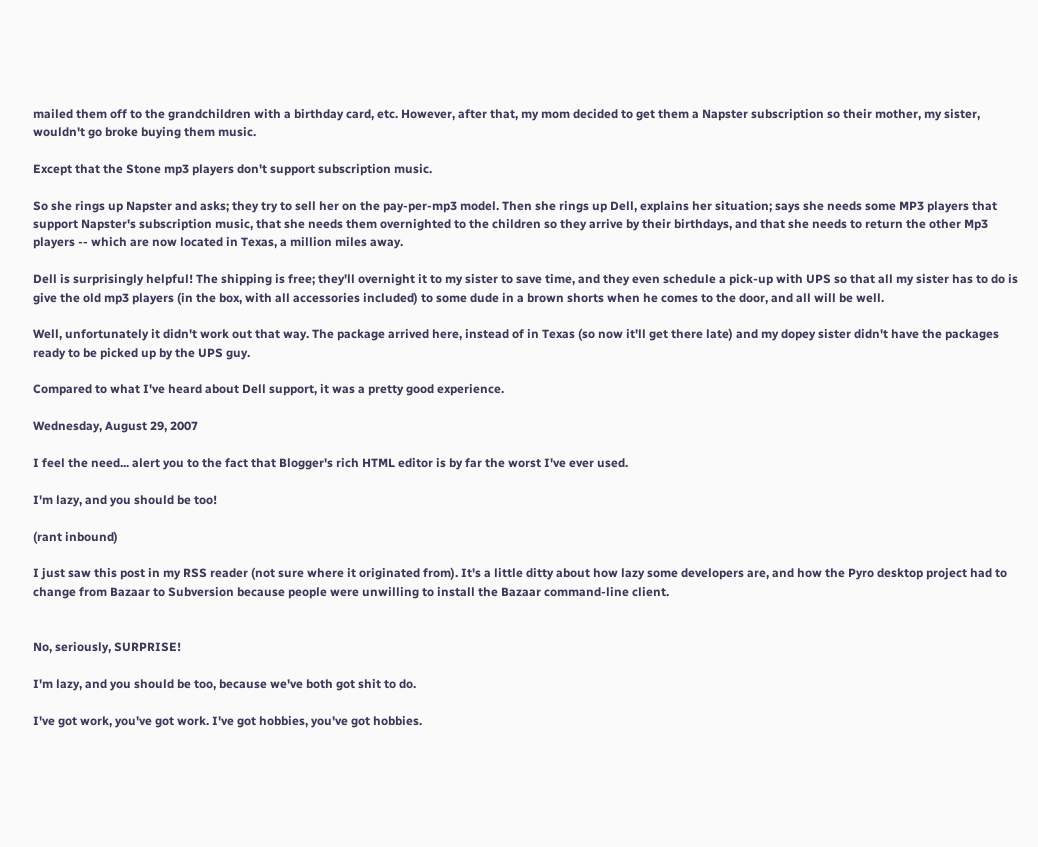mailed them off to the grandchildren with a birthday card, etc. However, after that, my mom decided to get them a Napster subscription so their mother, my sister, wouldn't go broke buying them music.

Except that the Stone mp3 players don't support subscription music.

So she rings up Napster and asks; they try to sell her on the pay-per-mp3 model. Then she rings up Dell, explains her situation; says she needs some MP3 players that support Napster's subscription music, that she needs them overnighted to the children so they arrive by their birthdays, and that she needs to return the other Mp3 players -- which are now located in Texas, a million miles away.

Dell is surprisingly helpful! The shipping is free; they'll overnight it to my sister to save time, and they even schedule a pick-up with UPS so that all my sister has to do is give the old mp3 players (in the box, with all accessories included) to some dude in a brown shorts when he comes to the door, and all will be well.

Well, unfortunately it didn't work out that way. The package arrived here, instead of in Texas (so now it'll get there late) and my dopey sister didn't have the packages ready to be picked up by the UPS guy.

Compared to what I've heard about Dell support, it was a pretty good experience.

Wednesday, August 29, 2007

I feel the need... alert you to the fact that Blogger's rich HTML editor is by far the worst I've ever used.

I'm lazy, and you should be too!

(rant inbound)

I just saw this post in my RSS reader (not sure where it originated from). It's a little ditty about how lazy some developers are, and how the Pyro desktop project had to change from Bazaar to Subversion because people were unwilling to install the Bazaar command-line client.


No, seriously, SURPRISE!

I'm lazy, and you should be too, because we've both got shit to do.

I've got work, you've got work. I've got hobbies, you've got hobbies.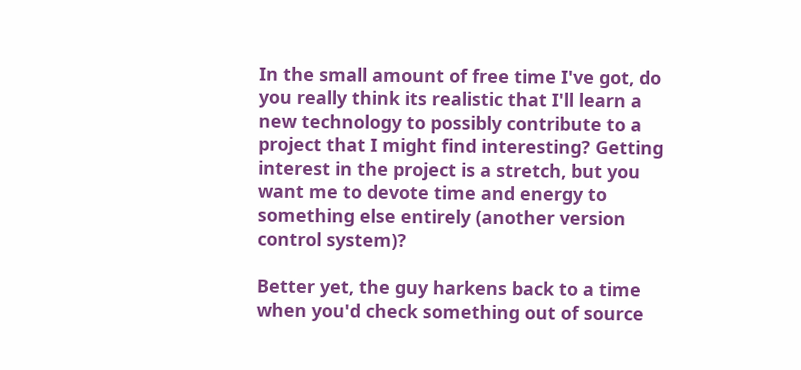In the small amount of free time I've got, do you really think its realistic that I'll learn a new technology to possibly contribute to a project that I might find interesting? Getting interest in the project is a stretch, but you want me to devote time and energy to something else entirely (another version control system)?

Better yet, the guy harkens back to a time when you'd check something out of source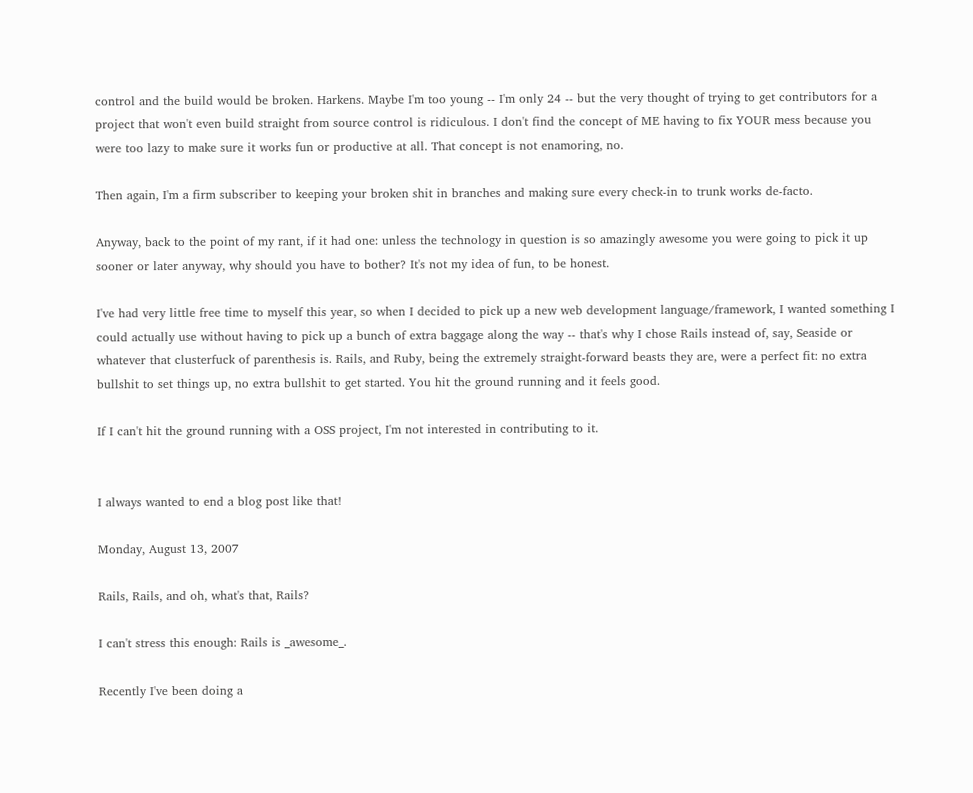control and the build would be broken. Harkens. Maybe I'm too young -- I'm only 24 -- but the very thought of trying to get contributors for a project that won't even build straight from source control is ridiculous. I don't find the concept of ME having to fix YOUR mess because you were too lazy to make sure it works fun or productive at all. That concept is not enamoring, no.

Then again, I'm a firm subscriber to keeping your broken shit in branches and making sure every check-in to trunk works de-facto.

Anyway, back to the point of my rant, if it had one: unless the technology in question is so amazingly awesome you were going to pick it up sooner or later anyway, why should you have to bother? It's not my idea of fun, to be honest.

I've had very little free time to myself this year, so when I decided to pick up a new web development language/framework, I wanted something I could actually use without having to pick up a bunch of extra baggage along the way -- that's why I chose Rails instead of, say, Seaside or whatever that clusterfuck of parenthesis is. Rails, and Ruby, being the extremely straight-forward beasts they are, were a perfect fit: no extra bullshit to set things up, no extra bullshit to get started. You hit the ground running and it feels good.

If I can't hit the ground running with a OSS project, I'm not interested in contributing to it.


I always wanted to end a blog post like that!

Monday, August 13, 2007

Rails, Rails, and oh, what's that, Rails?

I can't stress this enough: Rails is _awesome_.

Recently I've been doing a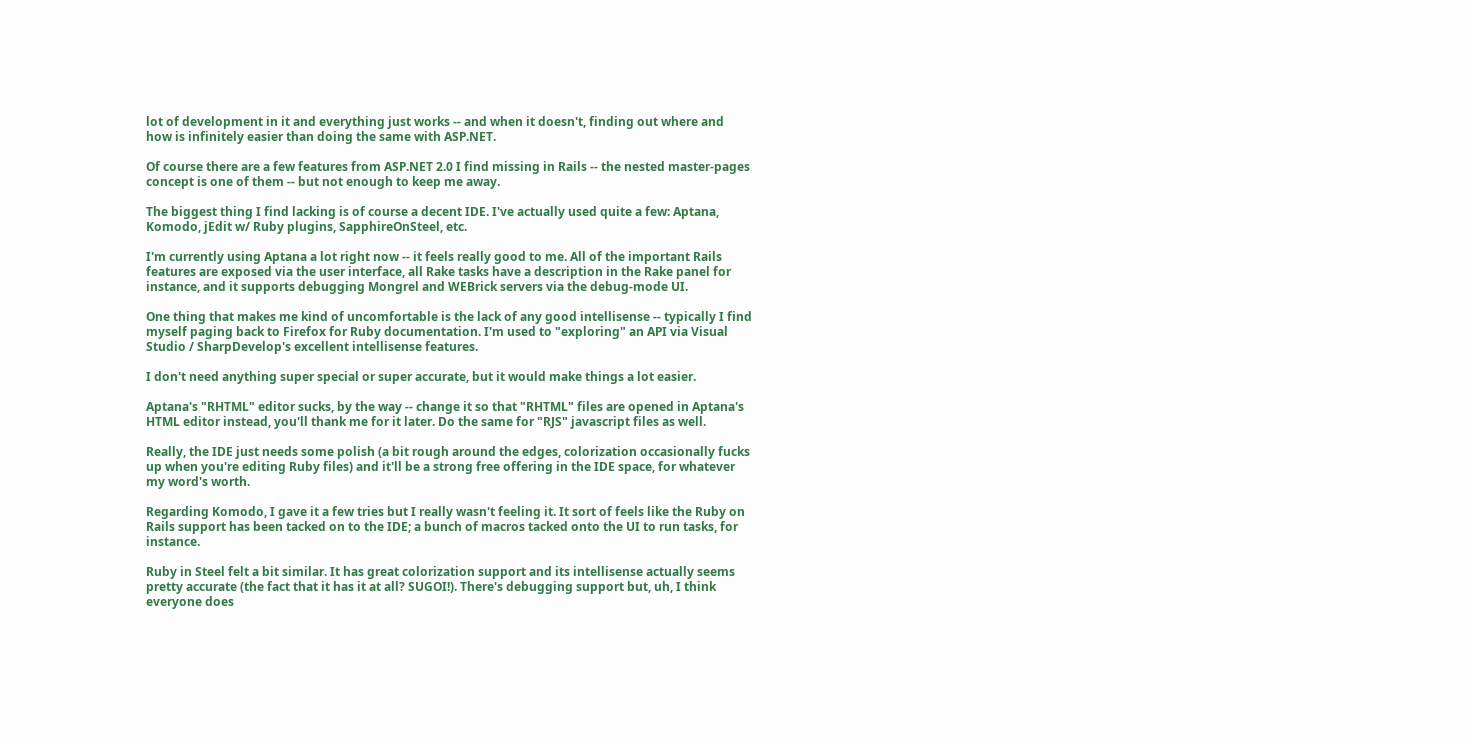lot of development in it and everything just works -- and when it doesn't, finding out where and how is infinitely easier than doing the same with ASP.NET.

Of course there are a few features from ASP.NET 2.0 I find missing in Rails -- the nested master-pages concept is one of them -- but not enough to keep me away.

The biggest thing I find lacking is of course a decent IDE. I've actually used quite a few: Aptana, Komodo, jEdit w/ Ruby plugins, SapphireOnSteel, etc.

I'm currently using Aptana a lot right now -- it feels really good to me. All of the important Rails features are exposed via the user interface, all Rake tasks have a description in the Rake panel for instance, and it supports debugging Mongrel and WEBrick servers via the debug-mode UI.

One thing that makes me kind of uncomfortable is the lack of any good intellisense -- typically I find myself paging back to Firefox for Ruby documentation. I'm used to "exploring" an API via Visual Studio / SharpDevelop's excellent intellisense features.

I don't need anything super special or super accurate, but it would make things a lot easier.

Aptana's "RHTML" editor sucks, by the way -- change it so that "RHTML" files are opened in Aptana's HTML editor instead, you'll thank me for it later. Do the same for "RJS" javascript files as well.

Really, the IDE just needs some polish (a bit rough around the edges, colorization occasionally fucks up when you're editing Ruby files) and it'll be a strong free offering in the IDE space, for whatever my word's worth.

Regarding Komodo, I gave it a few tries but I really wasn't feeling it. It sort of feels like the Ruby on Rails support has been tacked on to the IDE; a bunch of macros tacked onto the UI to run tasks, for instance.

Ruby in Steel felt a bit similar. It has great colorization support and its intellisense actually seems pretty accurate (the fact that it has it at all? SUGOI!). There's debugging support but, uh, I think everyone does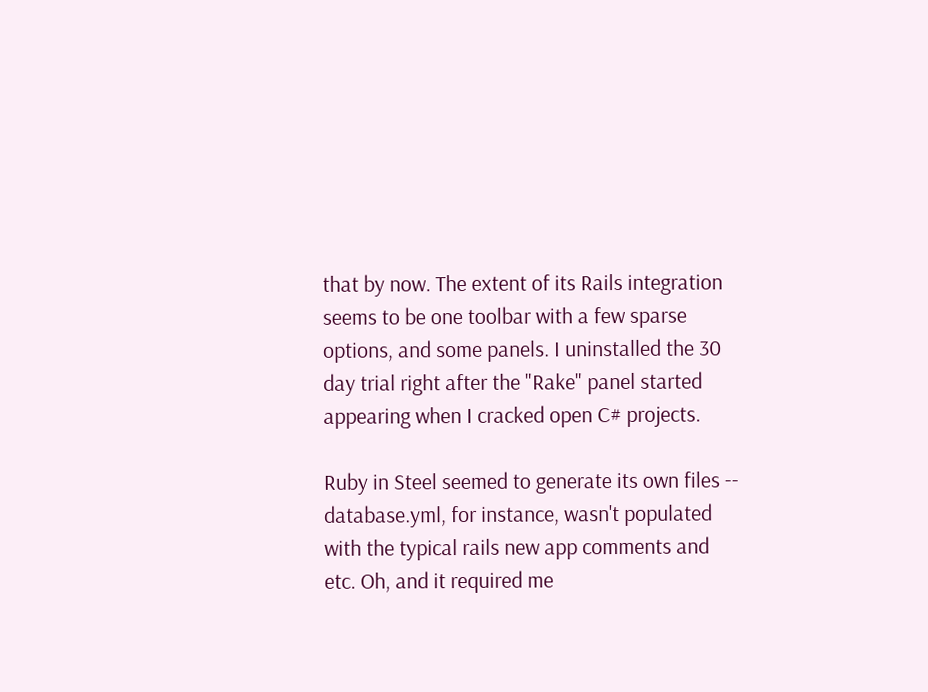that by now. The extent of its Rails integration seems to be one toolbar with a few sparse options, and some panels. I uninstalled the 30 day trial right after the "Rake" panel started appearing when I cracked open C# projects.

Ruby in Steel seemed to generate its own files -- database.yml, for instance, wasn't populated with the typical rails new app comments and etc. Oh, and it required me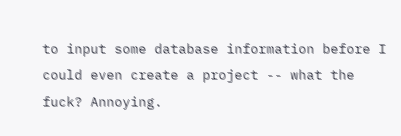to input some database information before I could even create a project -- what the fuck? Annoying.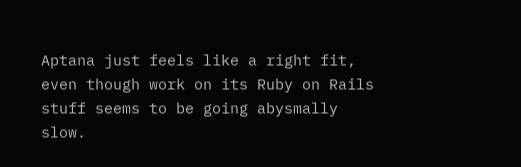Aptana just feels like a right fit, even though work on its Ruby on Rails stuff seems to be going abysmally slow.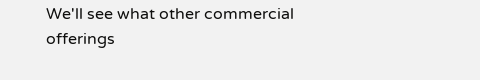We'll see what other commercial offerings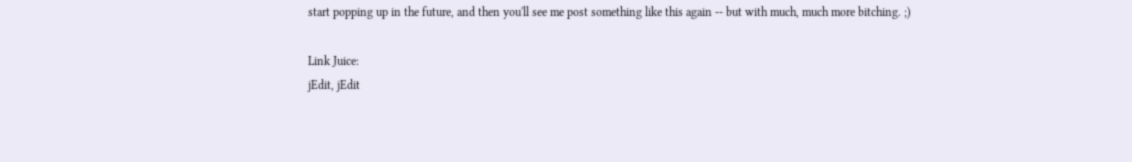start popping up in the future, and then you'll see me post something like this again -- but with much, much more bitching. ;)

Link Juice:
jEdit, jEdit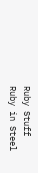Ruby Stuff
Ruby in Steel